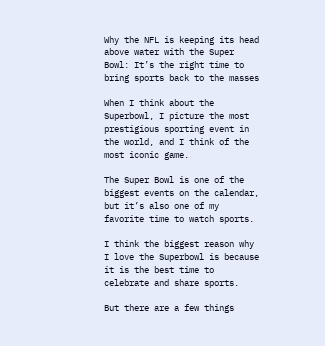Why the NFL is keeping its head above water with the Super Bowl: It’s the right time to bring sports back to the masses

When I think about the Superbowl, I picture the most prestigious sporting event in the world, and I think of the most iconic game.

The Super Bowl is one of the biggest events on the calendar, but it’s also one of my favorite time to watch sports.

I think the biggest reason why I love the Superbowl is because it is the best time to celebrate and share sports.

But there are a few things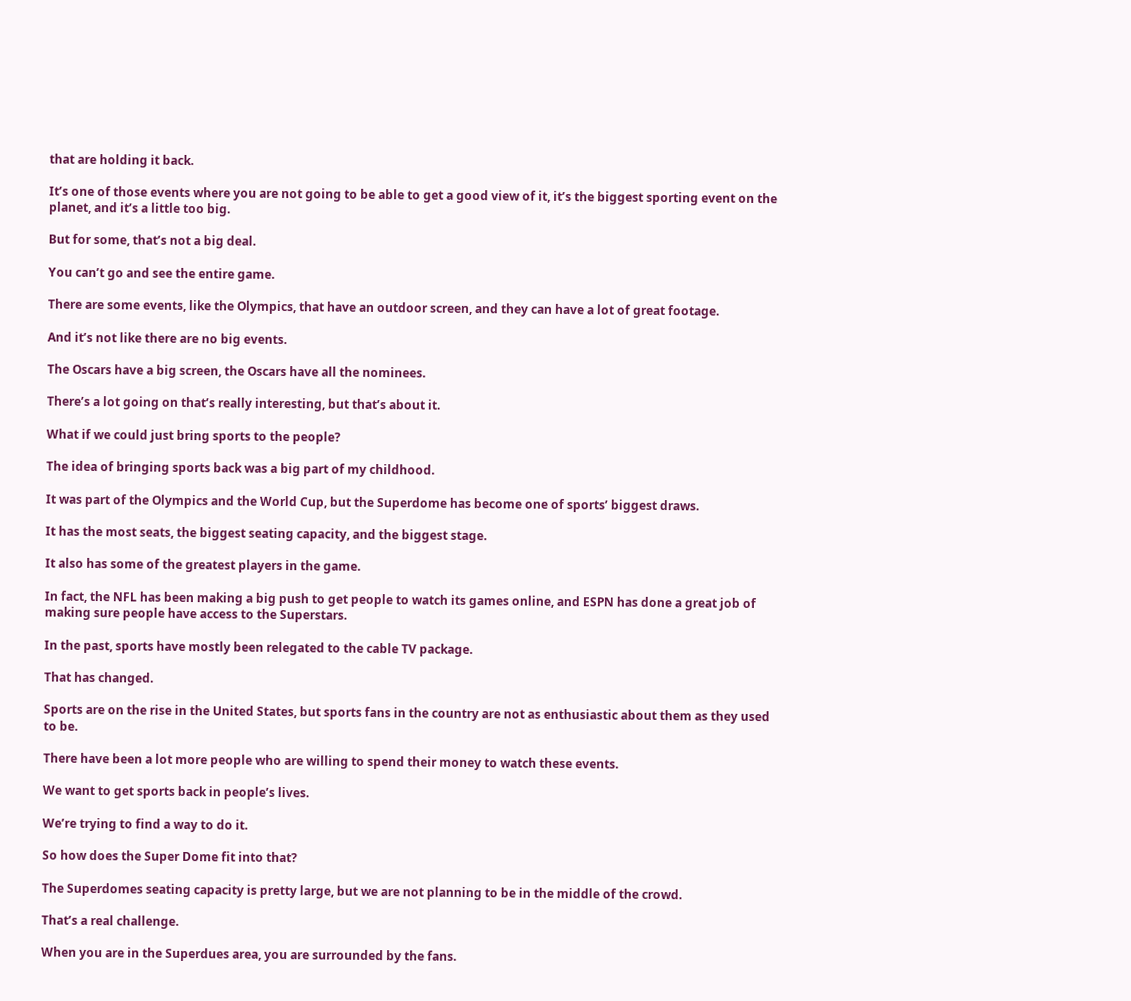that are holding it back.

It’s one of those events where you are not going to be able to get a good view of it, it’s the biggest sporting event on the planet, and it’s a little too big.

But for some, that’s not a big deal.

You can’t go and see the entire game.

There are some events, like the Olympics, that have an outdoor screen, and they can have a lot of great footage.

And it’s not like there are no big events.

The Oscars have a big screen, the Oscars have all the nominees.

There’s a lot going on that’s really interesting, but that’s about it.

What if we could just bring sports to the people?

The idea of bringing sports back was a big part of my childhood.

It was part of the Olympics and the World Cup, but the Superdome has become one of sports’ biggest draws.

It has the most seats, the biggest seating capacity, and the biggest stage.

It also has some of the greatest players in the game.

In fact, the NFL has been making a big push to get people to watch its games online, and ESPN has done a great job of making sure people have access to the Superstars.

In the past, sports have mostly been relegated to the cable TV package.

That has changed.

Sports are on the rise in the United States, but sports fans in the country are not as enthusiastic about them as they used to be.

There have been a lot more people who are willing to spend their money to watch these events.

We want to get sports back in people’s lives.

We’re trying to find a way to do it.

So how does the Super Dome fit into that?

The Superdomes seating capacity is pretty large, but we are not planning to be in the middle of the crowd.

That’s a real challenge.

When you are in the Superdues area, you are surrounded by the fans.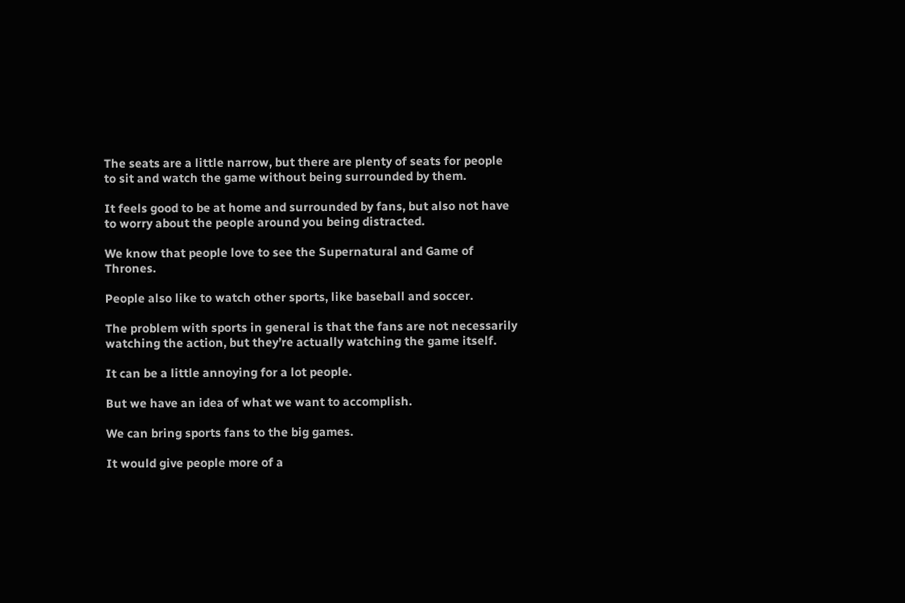The seats are a little narrow, but there are plenty of seats for people to sit and watch the game without being surrounded by them.

It feels good to be at home and surrounded by fans, but also not have to worry about the people around you being distracted.

We know that people love to see the Supernatural and Game of Thrones.

People also like to watch other sports, like baseball and soccer.

The problem with sports in general is that the fans are not necessarily watching the action, but they’re actually watching the game itself.

It can be a little annoying for a lot people.

But we have an idea of what we want to accomplish.

We can bring sports fans to the big games.

It would give people more of a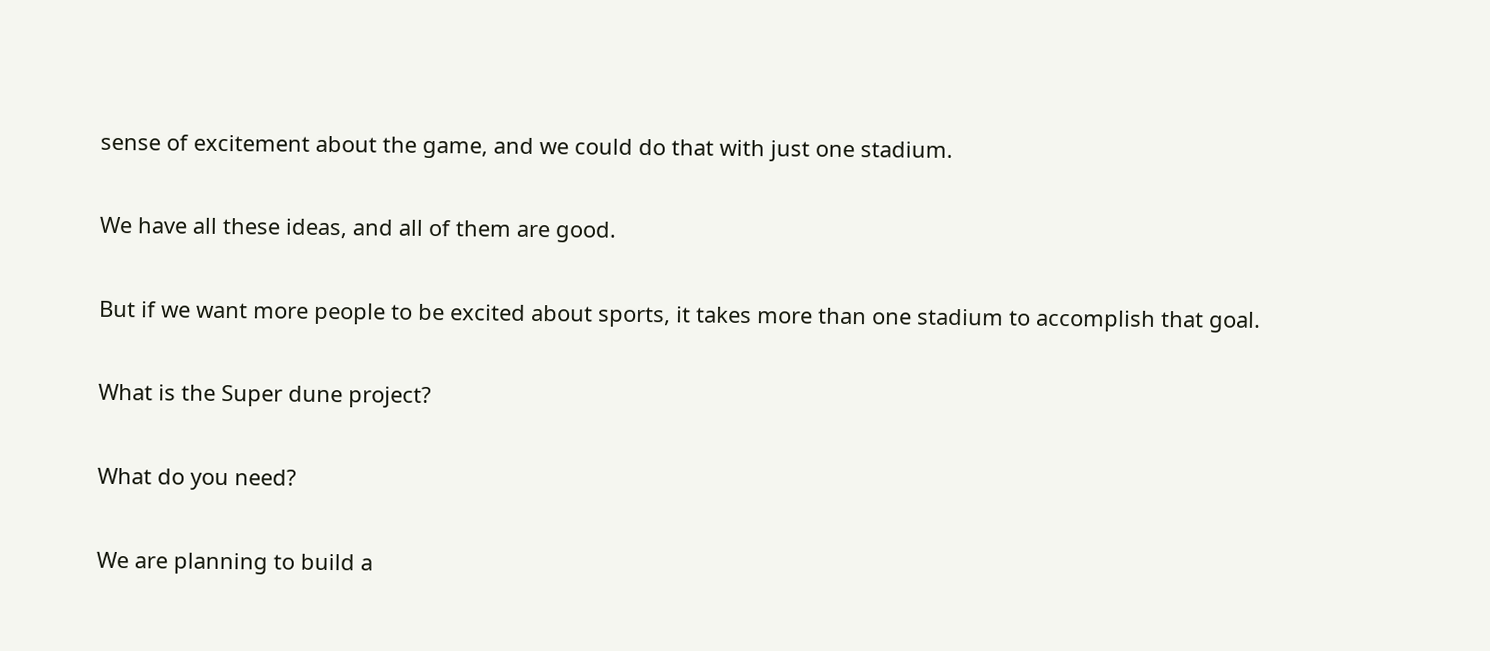sense of excitement about the game, and we could do that with just one stadium.

We have all these ideas, and all of them are good.

But if we want more people to be excited about sports, it takes more than one stadium to accomplish that goal.

What is the Super dune project?

What do you need?

We are planning to build a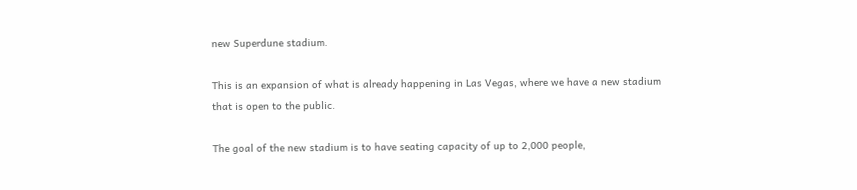new Superdune stadium.

This is an expansion of what is already happening in Las Vegas, where we have a new stadium that is open to the public.

The goal of the new stadium is to have seating capacity of up to 2,000 people,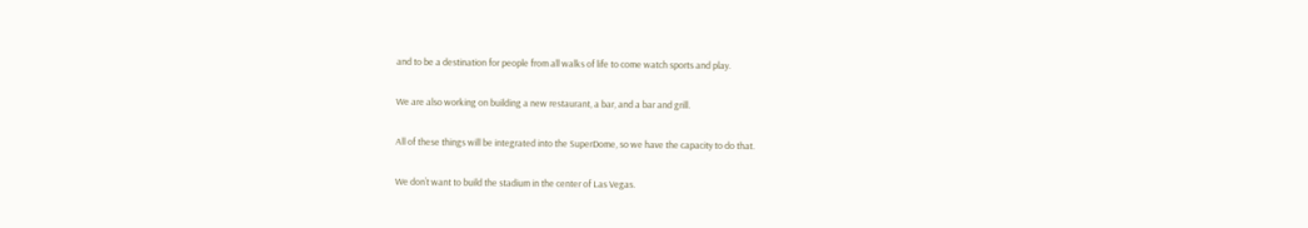and to be a destination for people from all walks of life to come watch sports and play.

We are also working on building a new restaurant, a bar, and a bar and grill.

All of these things will be integrated into the SuperDome, so we have the capacity to do that.

We don’t want to build the stadium in the center of Las Vegas.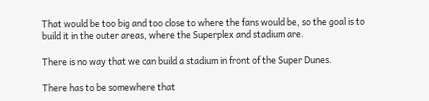That would be too big and too close to where the fans would be, so the goal is to build it in the outer areas, where the Superplex and stadium are.

There is no way that we can build a stadium in front of the Super Dunes.

There has to be somewhere that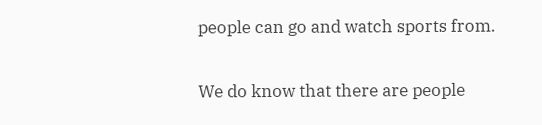people can go and watch sports from.

We do know that there are people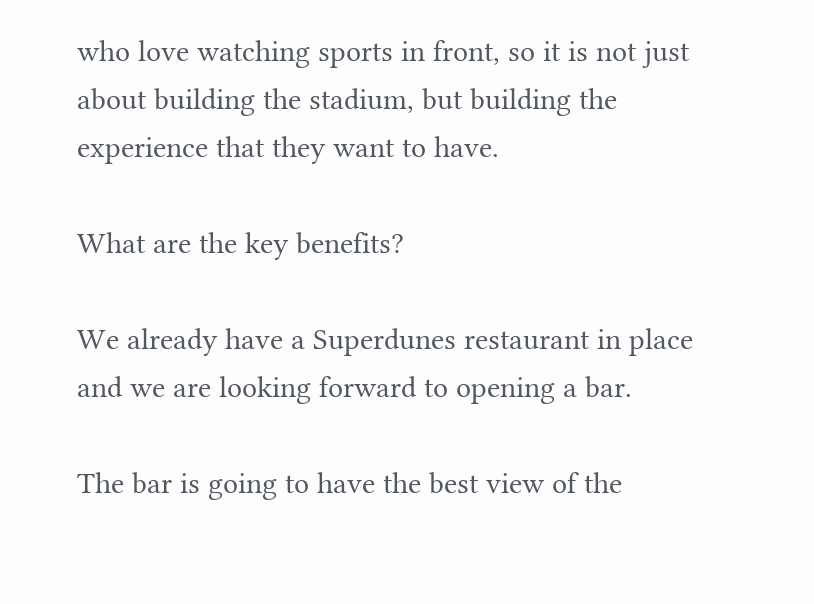who love watching sports in front, so it is not just about building the stadium, but building the experience that they want to have.

What are the key benefits?

We already have a Superdunes restaurant in place and we are looking forward to opening a bar.

The bar is going to have the best view of the